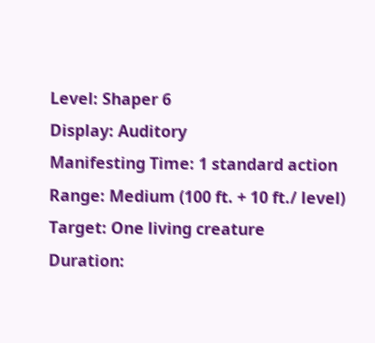Level: Shaper 6
Display: Auditory
Manifesting Time: 1 standard action
Range: Medium (100 ft. + 10 ft./ level)
Target: One living creature
Duration: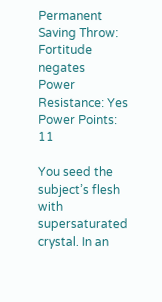Permanent
Saving Throw: Fortitude negates
Power Resistance: Yes
Power Points: 11

You seed the subject’s flesh with supersaturated crystal. In an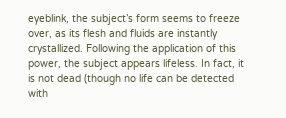eyeblink, the subject’s form seems to freeze over, as its flesh and fluids are instantly crystallized. Following the application of this power, the subject appears lifeless. In fact, it is not dead (though no life can be detected with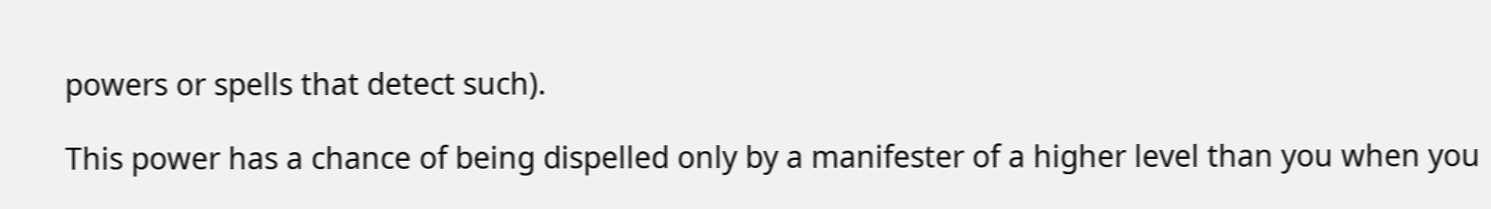powers or spells that detect such).

This power has a chance of being dispelled only by a manifester of a higher level than you when you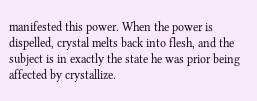manifested this power. When the power is dispelled, crystal melts back into flesh, and the subject is in exactly the state he was prior being affected by crystallize.